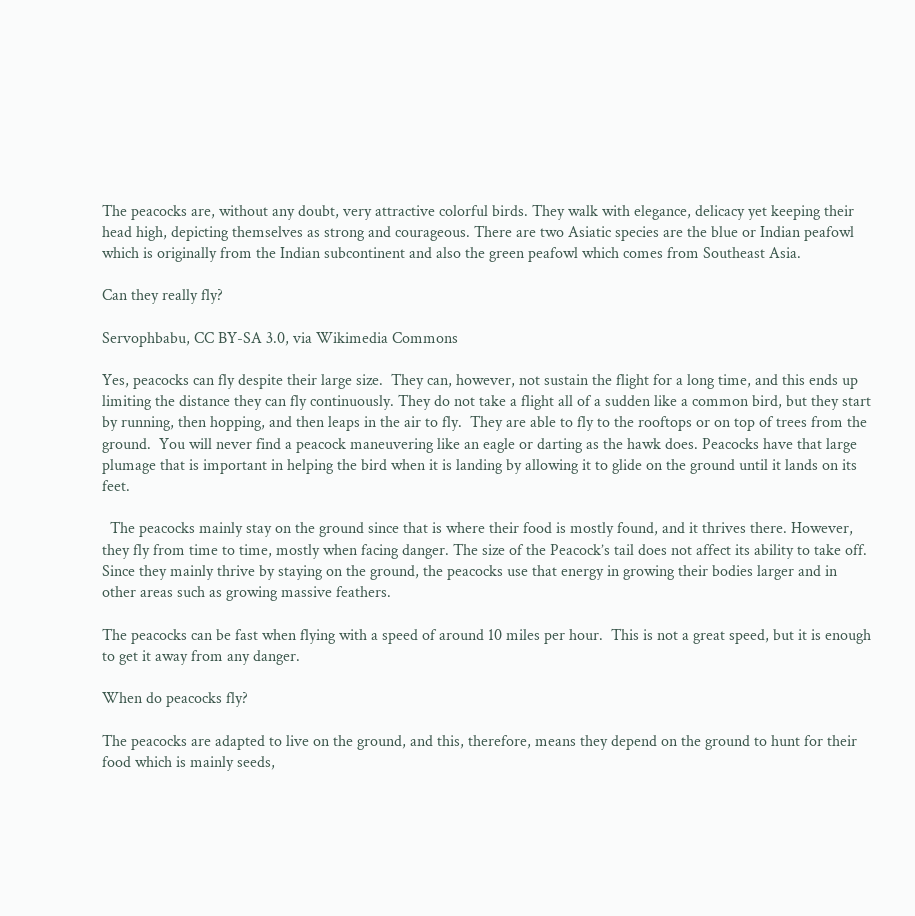The peacocks are, without any doubt, very attractive colorful birds. They walk with elegance, delicacy yet keeping their head high, depicting themselves as strong and courageous. There are two Asiatic species are the blue or Indian peafowl which is originally from the Indian subcontinent and also the green peafowl which comes from Southeast Asia.

Can they really fly?

Servophbabu, CC BY-SA 3.0, via Wikimedia Commons

Yes, peacocks can fly despite their large size.  They can, however, not sustain the flight for a long time, and this ends up limiting the distance they can fly continuously. They do not take a flight all of a sudden like a common bird, but they start by running, then hopping, and then leaps in the air to fly.  They are able to fly to the rooftops or on top of trees from the ground.  You will never find a peacock maneuvering like an eagle or darting as the hawk does. Peacocks have that large plumage that is important in helping the bird when it is landing by allowing it to glide on the ground until it lands on its feet.

  The peacocks mainly stay on the ground since that is where their food is mostly found, and it thrives there. However, they fly from time to time, mostly when facing danger. The size of the Peacock’s tail does not affect its ability to take off.  Since they mainly thrive by staying on the ground, the peacocks use that energy in growing their bodies larger and in other areas such as growing massive feathers.

The peacocks can be fast when flying with a speed of around 10 miles per hour.  This is not a great speed, but it is enough to get it away from any danger.

When do peacocks fly?

The peacocks are adapted to live on the ground, and this, therefore, means they depend on the ground to hunt for their food which is mainly seeds,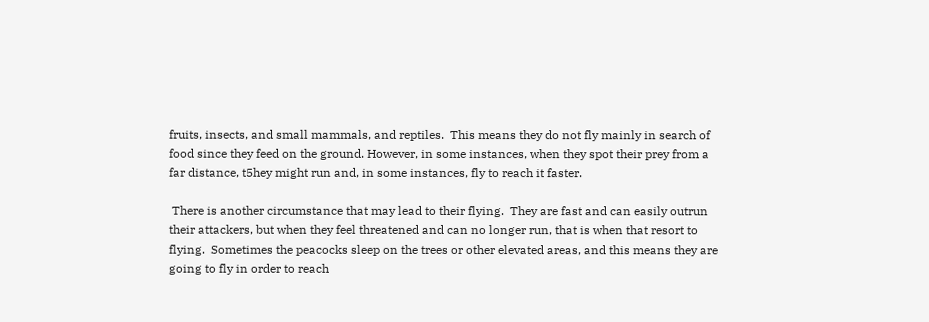fruits, insects, and small mammals, and reptiles.  This means they do not fly mainly in search of food since they feed on the ground. However, in some instances, when they spot their prey from a far distance, t5hey might run and, in some instances, fly to reach it faster.

 There is another circumstance that may lead to their flying.  They are fast and can easily outrun their attackers, but when they feel threatened and can no longer run, that is when that resort to flying.  Sometimes the peacocks sleep on the trees or other elevated areas, and this means they are going to fly in order to reach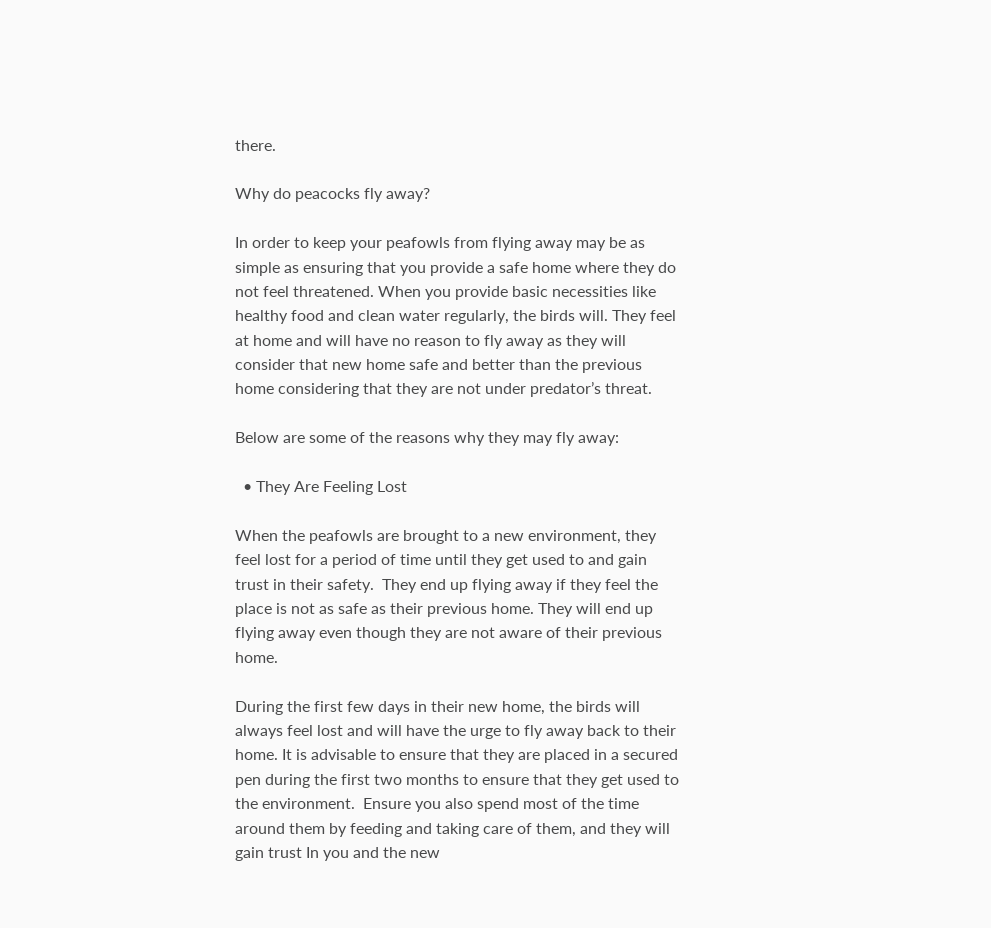there.

Why do peacocks fly away?

In order to keep your peafowls from flying away may be as simple as ensuring that you provide a safe home where they do not feel threatened. When you provide basic necessities like healthy food and clean water regularly, the birds will. They feel at home and will have no reason to fly away as they will consider that new home safe and better than the previous home considering that they are not under predator’s threat.

Below are some of the reasons why they may fly away:

  • They Are Feeling Lost

When the peafowls are brought to a new environment, they feel lost for a period of time until they get used to and gain trust in their safety.  They end up flying away if they feel the place is not as safe as their previous home. They will end up flying away even though they are not aware of their previous home.

During the first few days in their new home, the birds will always feel lost and will have the urge to fly away back to their home. It is advisable to ensure that they are placed in a secured pen during the first two months to ensure that they get used to the environment.  Ensure you also spend most of the time around them by feeding and taking care of them, and they will gain trust In you and the new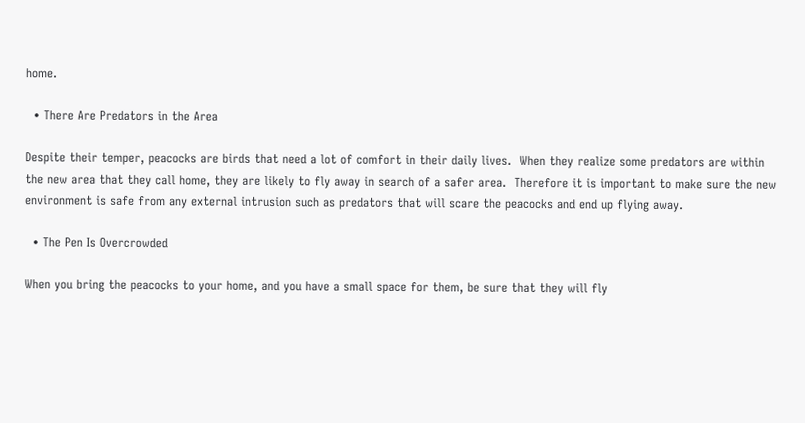home.

  • There Are Predators in the Area

Despite their temper, peacocks are birds that need a lot of comfort in their daily lives.  When they realize some predators are within the new area that they call home, they are likely to fly away in search of a safer area.  Therefore it is important to make sure the new environment is safe from any external intrusion such as predators that will scare the peacocks and end up flying away.

  • The Pen Is Overcrowded

When you bring the peacocks to your home, and you have a small space for them, be sure that they will fly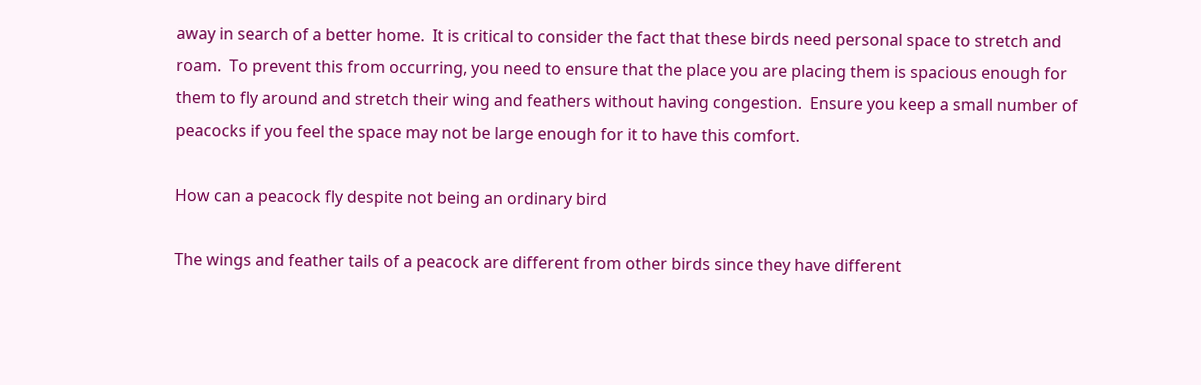away in search of a better home.  It is critical to consider the fact that these birds need personal space to stretch and roam.  To prevent this from occurring, you need to ensure that the place you are placing them is spacious enough for them to fly around and stretch their wing and feathers without having congestion.  Ensure you keep a small number of peacocks if you feel the space may not be large enough for it to have this comfort.

How can a peacock fly despite not being an ordinary bird

The wings and feather tails of a peacock are different from other birds since they have different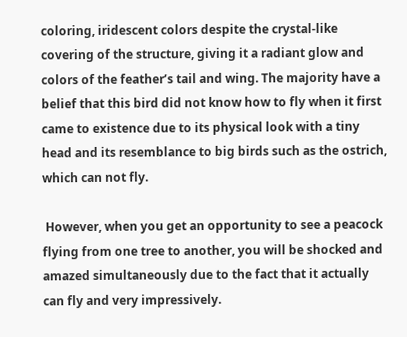coloring, iridescent colors despite the crystal-like covering of the structure, giving it a radiant glow and colors of the feather’s tail and wing. The majority have a belief that this bird did not know how to fly when it first came to existence due to its physical look with a tiny head and its resemblance to big birds such as the ostrich, which can not fly.

 However, when you get an opportunity to see a peacock flying from one tree to another, you will be shocked and amazed simultaneously due to the fact that it actually can fly and very impressively.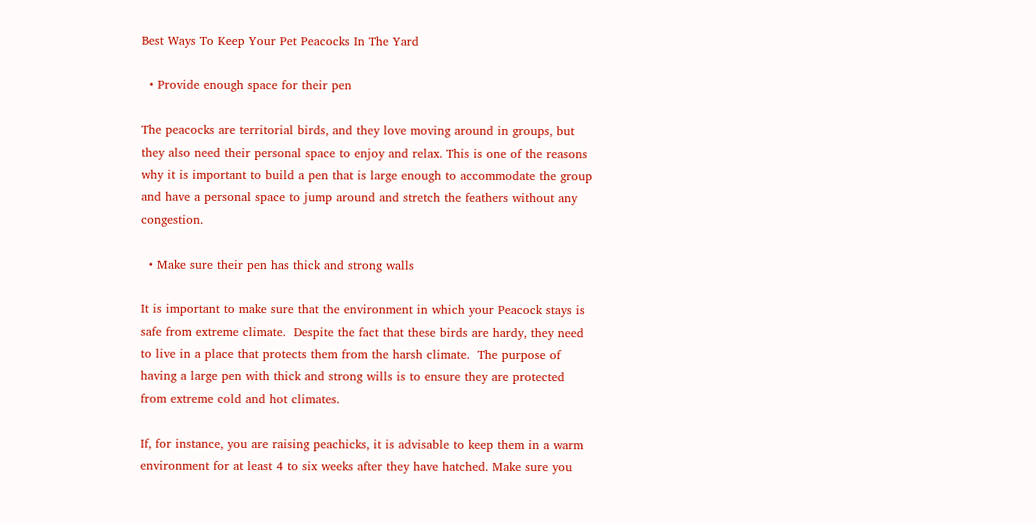Best Ways To Keep Your Pet Peacocks In The Yard

  • Provide enough space for their pen

The peacocks are territorial birds, and they love moving around in groups, but they also need their personal space to enjoy and relax. This is one of the reasons why it is important to build a pen that is large enough to accommodate the group and have a personal space to jump around and stretch the feathers without any congestion.

  • Make sure their pen has thick and strong walls

It is important to make sure that the environment in which your Peacock stays is safe from extreme climate.  Despite the fact that these birds are hardy, they need to live in a place that protects them from the harsh climate.  The purpose of having a large pen with thick and strong wills is to ensure they are protected from extreme cold and hot climates.

If, for instance, you are raising peachicks, it is advisable to keep them in a warm environment for at least 4 to six weeks after they have hatched. Make sure you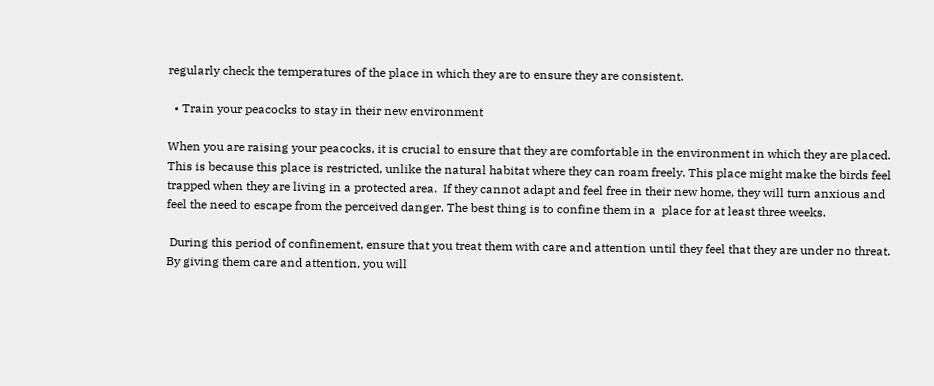regularly check the temperatures of the place in which they are to ensure they are consistent.

  • Train your peacocks to stay in their new environment

When you are raising your peacocks, it is crucial to ensure that they are comfortable in the environment in which they are placed.  This is because this place is restricted, unlike the natural habitat where they can roam freely. This place might make the birds feel trapped when they are living in a protected area.  If they cannot adapt and feel free in their new home, they will turn anxious and feel the need to escape from the perceived danger. The best thing is to confine them in a  place for at least three weeks.

 During this period of confinement, ensure that you treat them with care and attention until they feel that they are under no threat.  By giving them care and attention, you will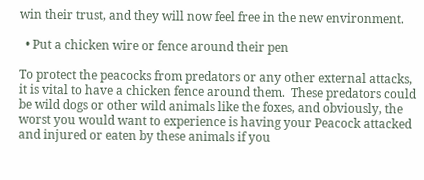win their trust, and they will now feel free in the new environment.

  • Put a chicken wire or fence around their pen

To protect the peacocks from predators or any other external attacks, it is vital to have a chicken fence around them.  These predators could be wild dogs or other wild animals like the foxes, and obviously, the worst you would want to experience is having your Peacock attacked and injured or eaten by these animals if you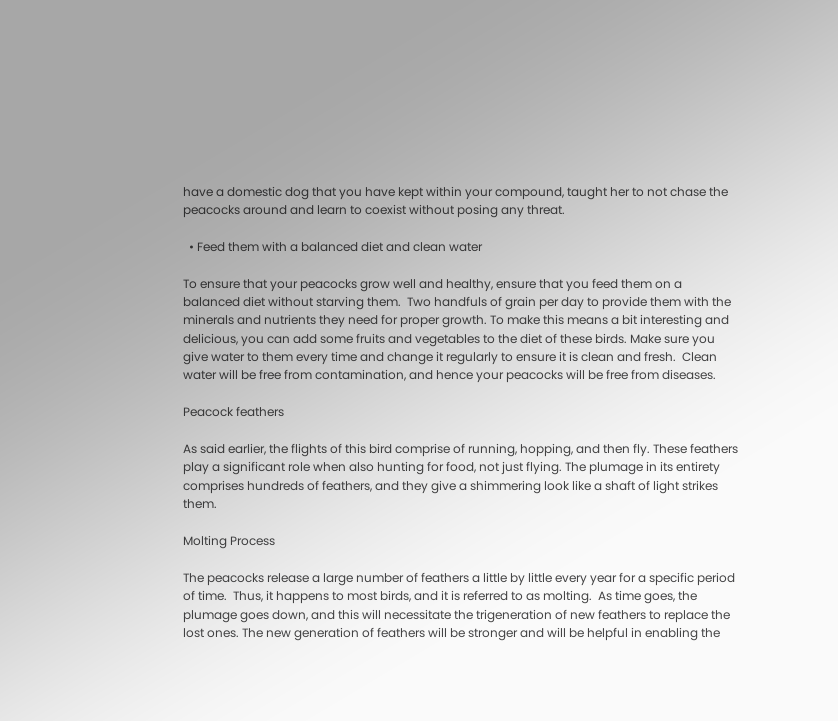have a domestic dog that you have kept within your compound, taught her to not chase the peacocks around and learn to coexist without posing any threat.

  • Feed them with a balanced diet and clean water

To ensure that your peacocks grow well and healthy, ensure that you feed them on a balanced diet without starving them.  Two handfuls of grain per day to provide them with the minerals and nutrients they need for proper growth. To make this means a bit interesting and delicious, you can add some fruits and vegetables to the diet of these birds. Make sure you give water to them every time and change it regularly to ensure it is clean and fresh.  Clean water will be free from contamination, and hence your peacocks will be free from diseases.

Peacock feathers

As said earlier, the flights of this bird comprise of running, hopping, and then fly. These feathers play a significant role when also hunting for food, not just flying. The plumage in its entirety comprises hundreds of feathers, and they give a shimmering look like a shaft of light strikes them.

Molting Process

The peacocks release a large number of feathers a little by little every year for a specific period of time.  Thus, it happens to most birds, and it is referred to as molting.  As time goes, the plumage goes down, and this will necessitate the trigeneration of new feathers to replace the lost ones. The new generation of feathers will be stronger and will be helpful in enabling the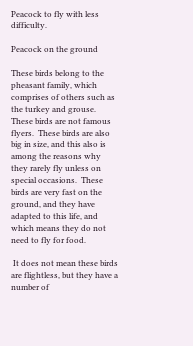Peacock to fly with less difficulty.

Peacock on the ground

These birds belong to the pheasant family, which comprises of others such as the turkey and grouse.  These birds are not famous flyers.  These birds are also big in size, and this also is among the reasons why they rarely fly unless on special occasions.  These birds are very fast on the ground, and they have adapted to this life, and which means they do not need to fly for food.

 It does not mean these birds are flightless, but they have a number of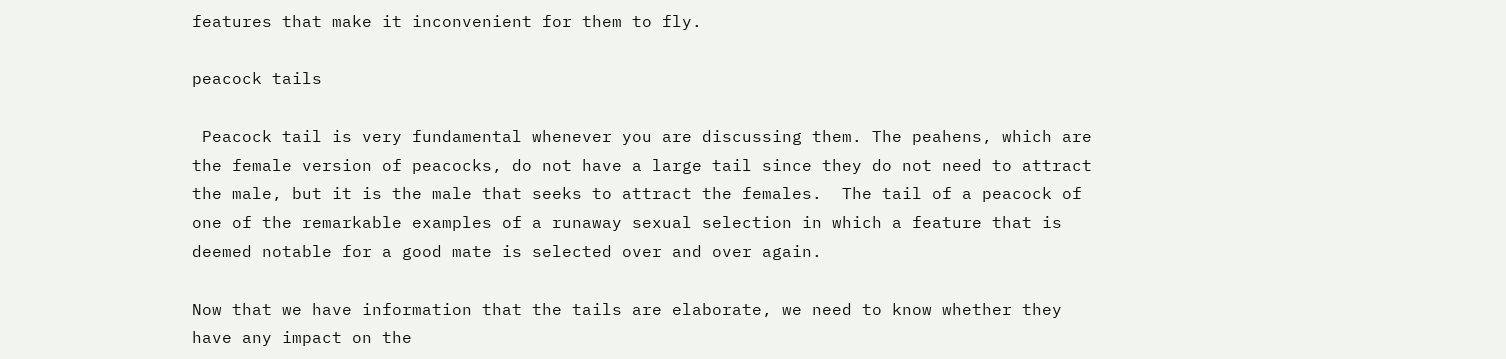features that make it inconvenient for them to fly.

peacock tails

 Peacock tail is very fundamental whenever you are discussing them. The peahens, which are the female version of peacocks, do not have a large tail since they do not need to attract the male, but it is the male that seeks to attract the females.  The tail of a peacock of one of the remarkable examples of a runaway sexual selection in which a feature that is deemed notable for a good mate is selected over and over again.

Now that we have information that the tails are elaborate, we need to know whether they have any impact on the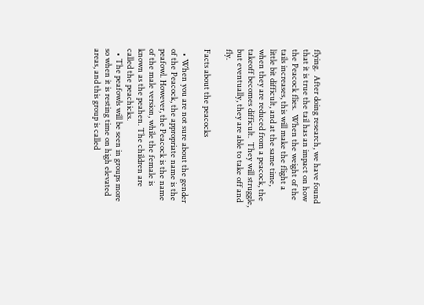flying.  After doing research, we have found that it is true the tail has an impact on how the Peacock flies.  When the weight of the tails increases, this will make the flight a little bit difficult, and at the same time, when they are reduced from a peacock, the takeoff becomes difficult.  They will struggle, but eventually, they are able to take off and fly.

Facts about the peacocks

  • When you are not sure about the gender of the Peacock, the appropriate name is the peafowl. However, the Peacock is the name of the male version, while the female is known as the peahen. The children are called the peachicks.
  • The peafowls will be seen in groups more so when it is resting time on high elevated areas, and this group is called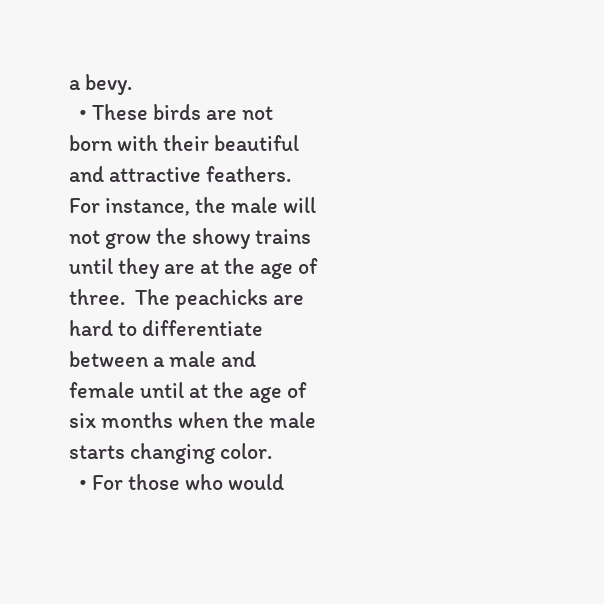a bevy.
  • These birds are not born with their beautiful and attractive feathers.  For instance, the male will not grow the showy trains until they are at the age of three.  The peachicks are hard to differentiate between a male and female until at the age of six months when the male starts changing color.
  • For those who would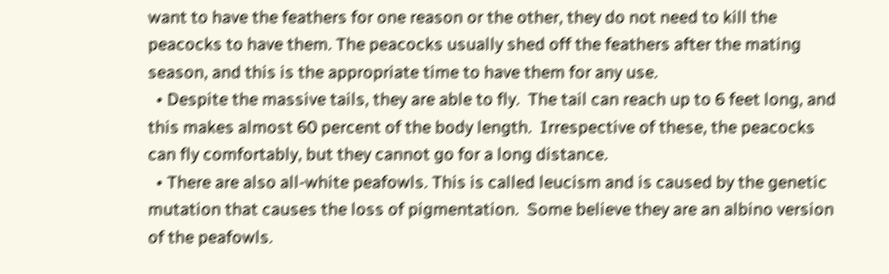want to have the feathers for one reason or the other, they do not need to kill the peacocks to have them. The peacocks usually shed off the feathers after the mating season, and this is the appropriate time to have them for any use.
  • Despite the massive tails, they are able to fly.  The tail can reach up to 6 feet long, and this makes almost 60 percent of the body length.  Irrespective of these, the peacocks can fly comfortably, but they cannot go for a long distance.
  • There are also all-white peafowls. This is called leucism and is caused by the genetic mutation that causes the loss of pigmentation.  Some believe they are an albino version of the peafowls.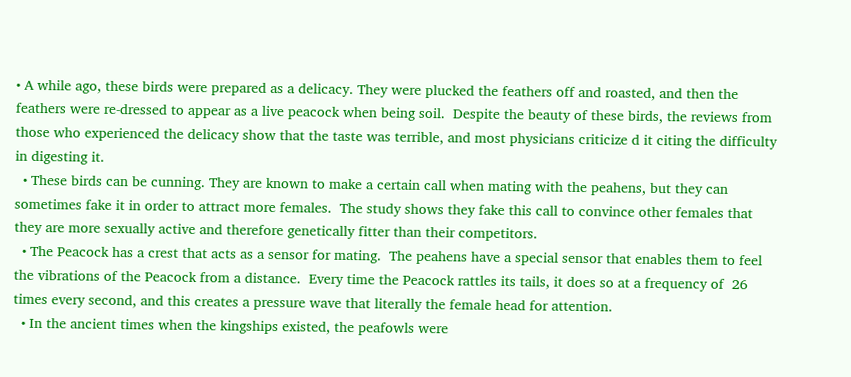• A while ago, these birds were prepared as a delicacy. They were plucked the feathers off and roasted, and then the feathers were re-dressed to appear as a live peacock when being soil.  Despite the beauty of these birds, the reviews from those who experienced the delicacy show that the taste was terrible, and most physicians criticize d it citing the difficulty in digesting it.
  • These birds can be cunning. They are known to make a certain call when mating with the peahens, but they can sometimes fake it in order to attract more females.  The study shows they fake this call to convince other females that they are more sexually active and therefore genetically fitter than their competitors.
  • The Peacock has a crest that acts as a sensor for mating.  The peahens have a special sensor that enables them to feel the vibrations of the Peacock from a distance.  Every time the Peacock rattles its tails, it does so at a frequency of  26 times every second, and this creates a pressure wave that literally the female head for attention.
  • In the ancient times when the kingships existed, the peafowls were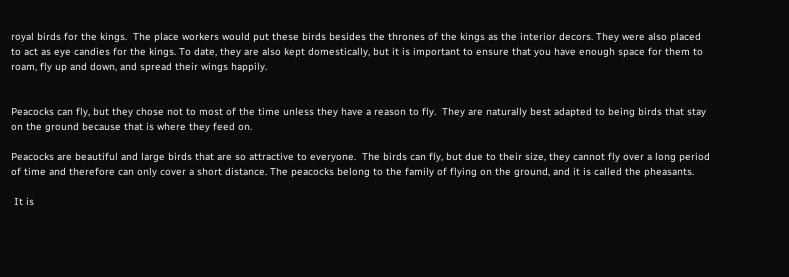royal birds for the kings.  The place workers would put these birds besides the thrones of the kings as the interior decors. They were also placed to act as eye candies for the kings. To date, they are also kept domestically, but it is important to ensure that you have enough space for them to roam, fly up and down, and spread their wings happily.


Peacocks can fly, but they chose not to most of the time unless they have a reason to fly.  They are naturally best adapted to being birds that stay on the ground because that is where they feed on.

Peacocks are beautiful and large birds that are so attractive to everyone.  The birds can fly, but due to their size, they cannot fly over a long period of time and therefore can only cover a short distance. The peacocks belong to the family of flying on the ground, and it is called the pheasants.

 It is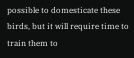possible to domesticate these birds, but it will require time to train them to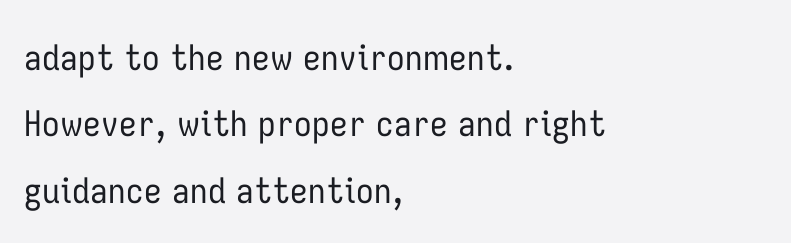adapt to the new environment.  However, with proper care and right guidance and attention,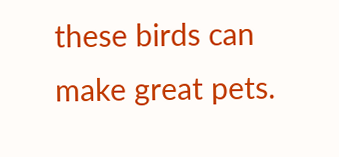these birds can make great pets.